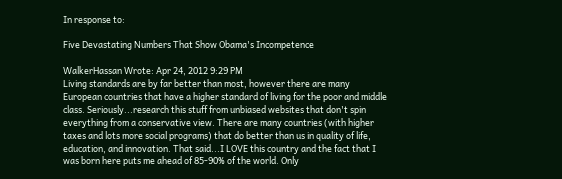In response to:

Five Devastating Numbers That Show Obama's Incompetence

WalkerHassan Wrote: Apr 24, 2012 9:29 PM
Living standards are by far better than most, however there are many European countries that have a higher standard of living for the poor and middle class. Seriously...research this stuff from unbiased websites that don't spin everything from a conservative view. There are many countries (with higher taxes and lots more social programs) that do better than us in quality of life, education, and innovation. That said...I LOVE this country and the fact that I was born here puts me ahead of 85-90% of the world. Only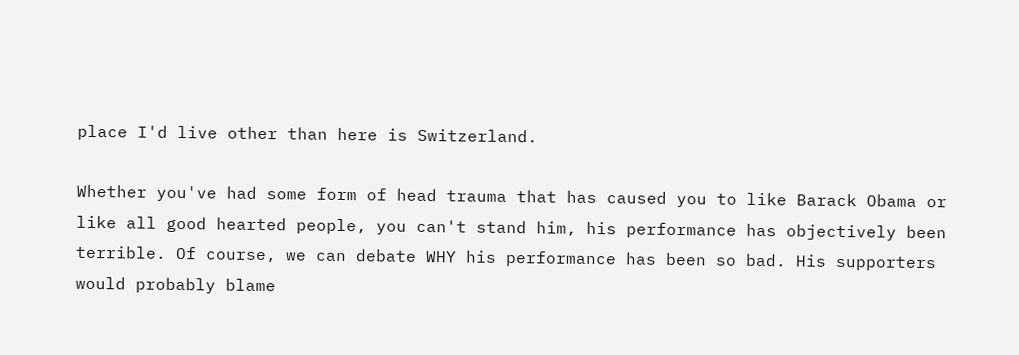place I'd live other than here is Switzerland.

Whether you've had some form of head trauma that has caused you to like Barack Obama or like all good hearted people, you can't stand him, his performance has objectively been terrible. Of course, we can debate WHY his performance has been so bad. His supporters would probably blame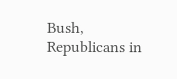Bush, Republicans in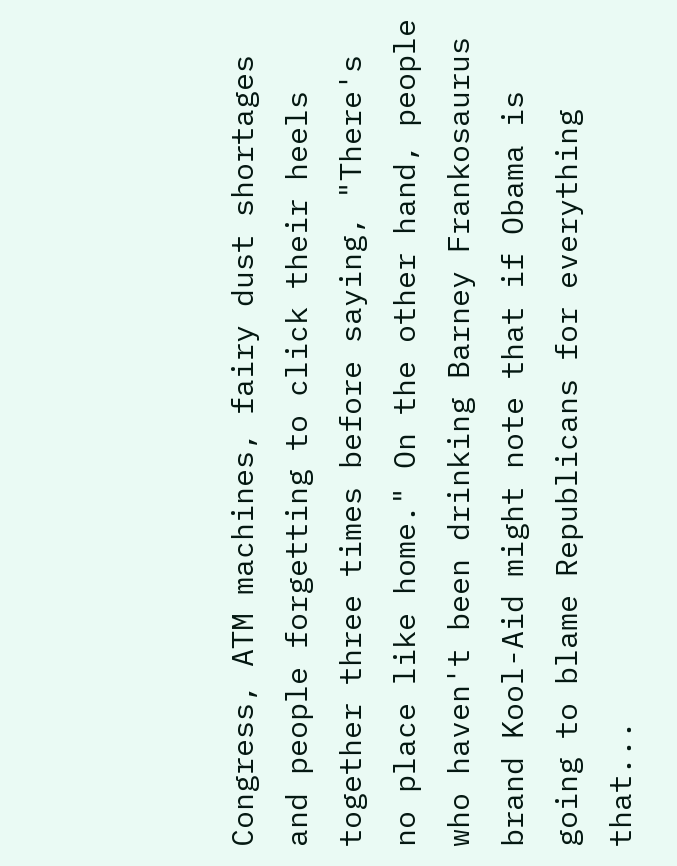Congress, ATM machines, fairy dust shortages and people forgetting to click their heels together three times before saying, "There's no place like home." On the other hand, people who haven't been drinking Barney Frankosaurus brand Kool-Aid might note that if Obama is going to blame Republicans for everything that...